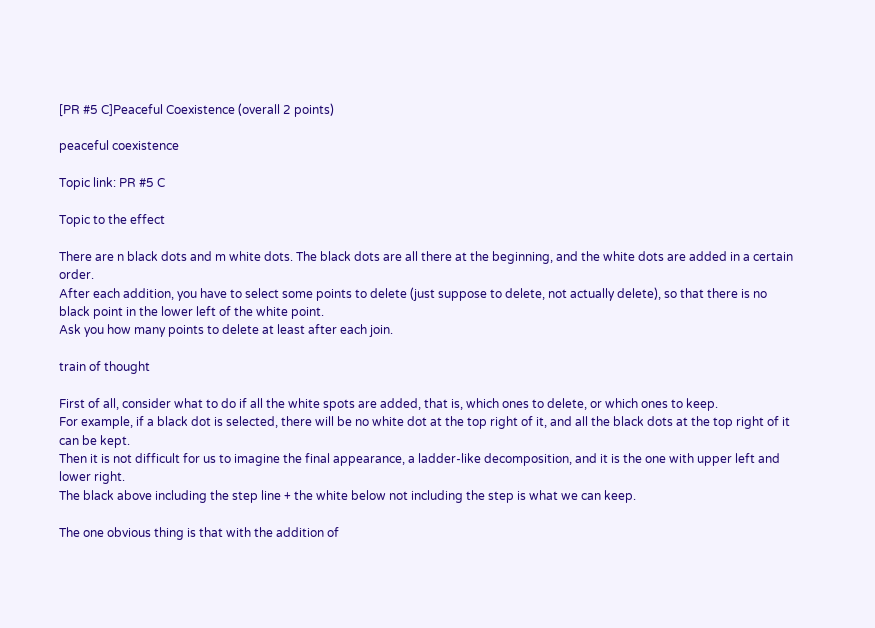[PR #5 C]Peaceful Coexistence (overall 2 points)

peaceful coexistence

Topic link: PR #5 C

Topic to the effect

There are n black dots and m white dots. The black dots are all there at the beginning, and the white dots are added in a certain order.
After each addition, you have to select some points to delete (just suppose to delete, not actually delete), so that there is no black point in the lower left of the white point.
Ask you how many points to delete at least after each join.

train of thought

First of all, consider what to do if all the white spots are added, that is, which ones to delete, or which ones to keep.
For example, if a black dot is selected, there will be no white dot at the top right of it, and all the black dots at the top right of it can be kept.
Then it is not difficult for us to imagine the final appearance, a ladder-like decomposition, and it is the one with upper left and lower right.
The black above including the step line + the white below not including the step is what we can keep.

The one obvious thing is that with the addition of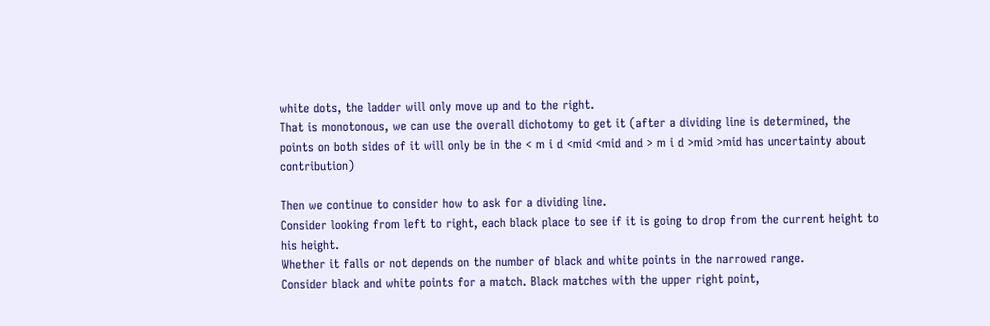white dots, the ladder will only move up and to the right.
That is monotonous, we can use the overall dichotomy to get it (after a dividing line is determined, the points on both sides of it will only be in the < m i d <mid <mid and > m i d >mid >mid has uncertainty about contribution)

Then we continue to consider how to ask for a dividing line.
Consider looking from left to right, each black place to see if it is going to drop from the current height to his height.
Whether it falls or not depends on the number of black and white points in the narrowed range.
Consider black and white points for a match. Black matches with the upper right point,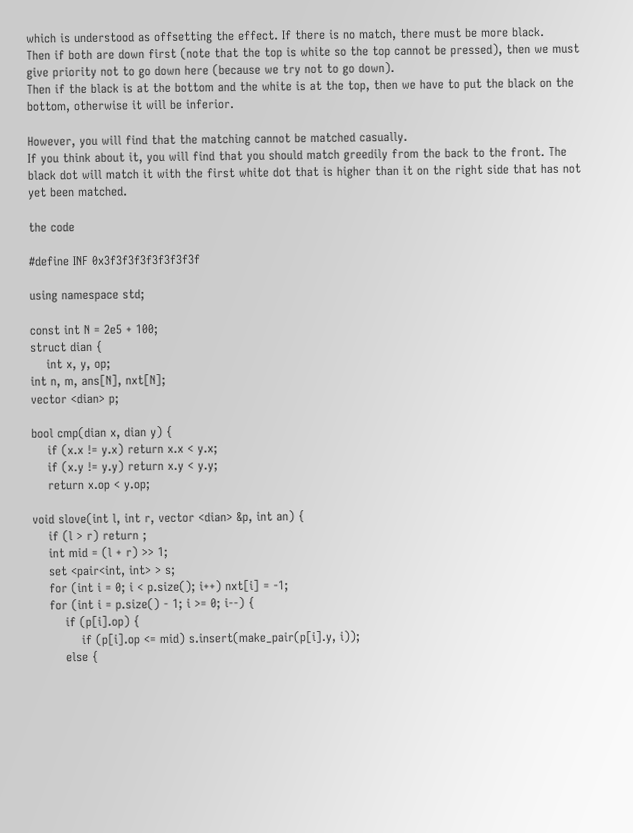which is understood as offsetting the effect. If there is no match, there must be more black.
Then if both are down first (note that the top is white so the top cannot be pressed), then we must give priority not to go down here (because we try not to go down).
Then if the black is at the bottom and the white is at the top, then we have to put the black on the bottom, otherwise it will be inferior.

However, you will find that the matching cannot be matched casually.
If you think about it, you will find that you should match greedily from the back to the front. The black dot will match it with the first white dot that is higher than it on the right side that has not yet been matched.

the code

#define INF 0x3f3f3f3f3f3f3f3f

using namespace std;

const int N = 2e5 + 100;
struct dian {
    int x, y, op;
int n, m, ans[N], nxt[N];
vector <dian> p;

bool cmp(dian x, dian y) {
    if (x.x != y.x) return x.x < y.x;
    if (x.y != y.y) return x.y < y.y;
    return x.op < y.op;

void slove(int l, int r, vector <dian> &p, int an) {
    if (l > r) return ;
    int mid = (l + r) >> 1;
    set <pair<int, int> > s;
    for (int i = 0; i < p.size(); i++) nxt[i] = -1;
    for (int i = p.size() - 1; i >= 0; i--) {
        if (p[i].op) {
            if (p[i].op <= mid) s.insert(make_pair(p[i].y, i));
        else {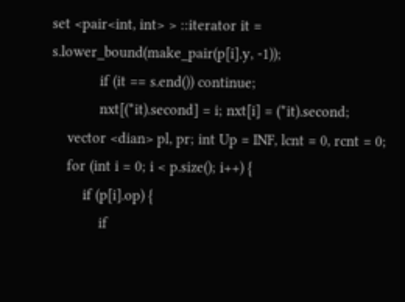set <pair<int, int> > ::iterator it = s.lower_bound(make_pair(p[i].y, -1));
            if (it == s.end()) continue;
            nxt[(*it).second] = i; nxt[i] = (*it).second;
    vector <dian> pl, pr; int Up = INF, lcnt = 0, rcnt = 0;
    for (int i = 0; i < p.size(); i++) {
        if (p[i].op) {
            if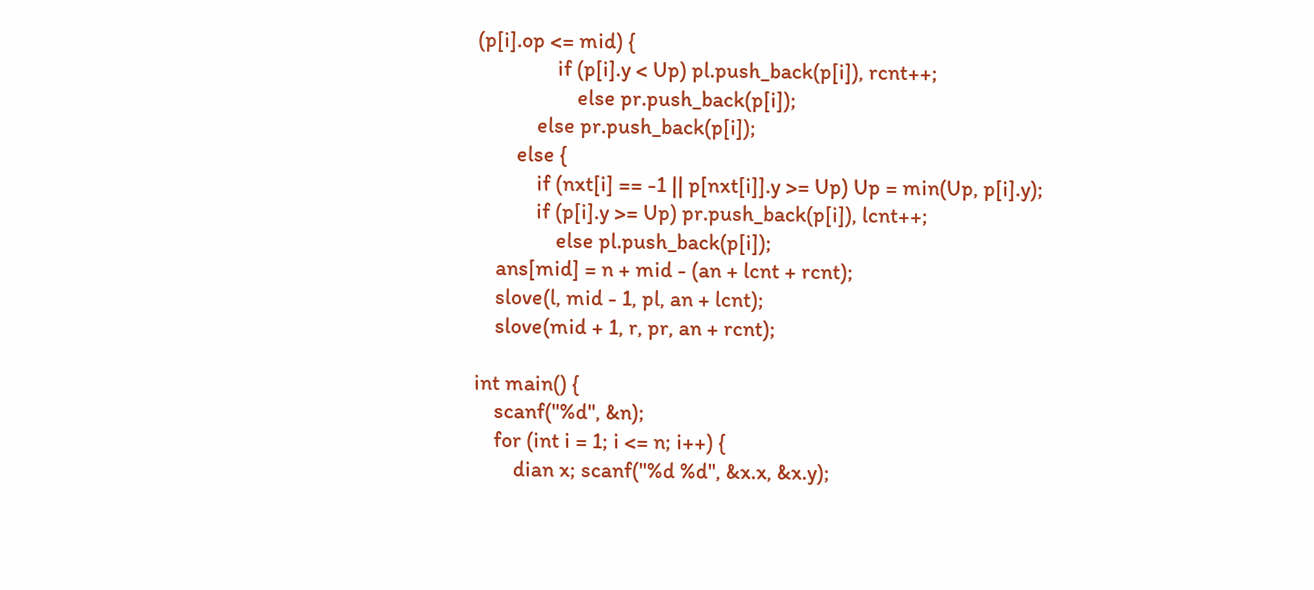(p[i].op <= mid) {
                if (p[i].y < Up) pl.push_back(p[i]), rcnt++;
                    else pr.push_back(p[i]);
            else pr.push_back(p[i]);
        else {
            if (nxt[i] == -1 || p[nxt[i]].y >= Up) Up = min(Up, p[i].y);
            if (p[i].y >= Up) pr.push_back(p[i]), lcnt++;
                else pl.push_back(p[i]);
    ans[mid] = n + mid - (an + lcnt + rcnt);
    slove(l, mid - 1, pl, an + lcnt);
    slove(mid + 1, r, pr, an + rcnt);

int main() {
    scanf("%d", &n);
    for (int i = 1; i <= n; i++) {
        dian x; scanf("%d %d", &x.x, &x.y);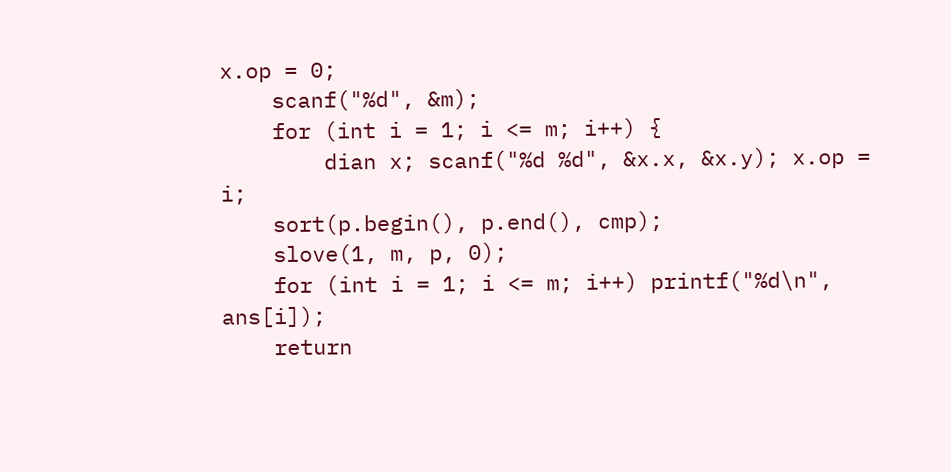x.op = 0;
    scanf("%d", &m);
    for (int i = 1; i <= m; i++) {
        dian x; scanf("%d %d", &x.x, &x.y); x.op = i;
    sort(p.begin(), p.end(), cmp);
    slove(1, m, p, 0);
    for (int i = 1; i <= m; i++) printf("%d\n", ans[i]);
    return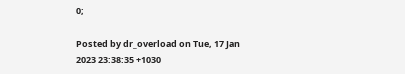0;

Posted by dr_overload on Tue, 17 Jan 2023 23:38:35 +1030